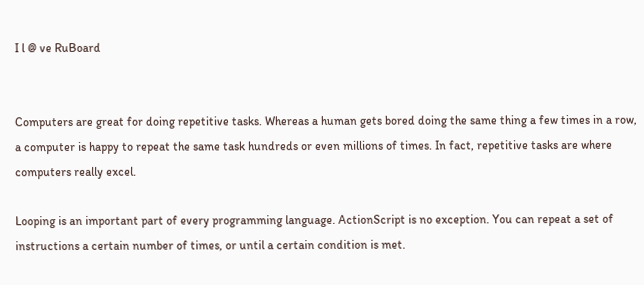I l @ ve RuBoard


Computers are great for doing repetitive tasks. Whereas a human gets bored doing the same thing a few times in a row, a computer is happy to repeat the same task hundreds or even millions of times. In fact, repetitive tasks are where computers really excel.

Looping is an important part of every programming language. ActionScript is no exception. You can repeat a set of instructions a certain number of times, or until a certain condition is met.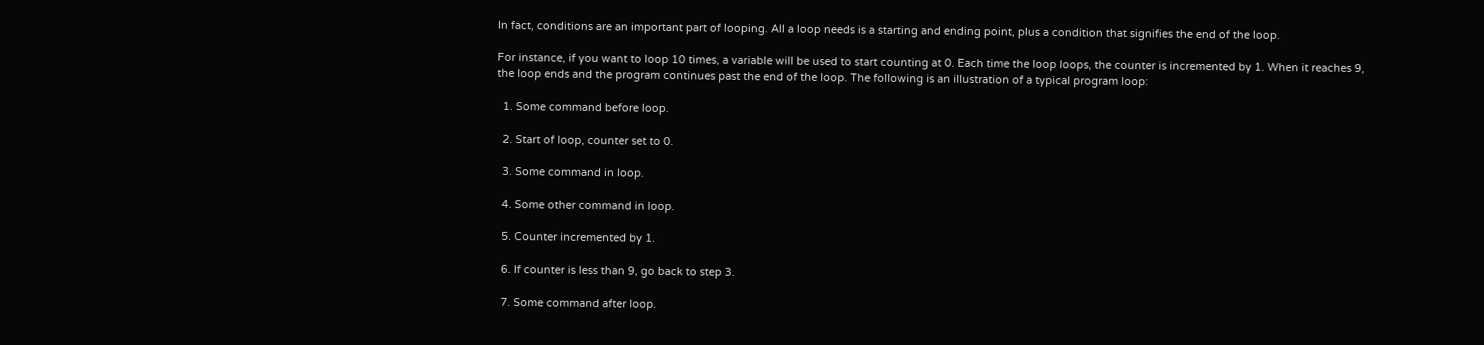In fact, conditions are an important part of looping. All a loop needs is a starting and ending point, plus a condition that signifies the end of the loop.

For instance, if you want to loop 10 times, a variable will be used to start counting at 0. Each time the loop loops, the counter is incremented by 1. When it reaches 9, the loop ends and the program continues past the end of the loop. The following is an illustration of a typical program loop:

  1. Some command before loop.

  2. Start of loop, counter set to 0.

  3. Some command in loop.

  4. Some other command in loop.

  5. Counter incremented by 1.

  6. If counter is less than 9, go back to step 3.

  7. Some command after loop.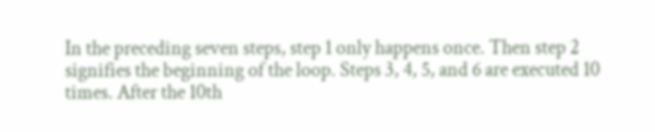In the preceding seven steps, step 1 only happens once. Then step 2 signifies the beginning of the loop. Steps 3, 4, 5, and 6 are executed 10 times. After the 10th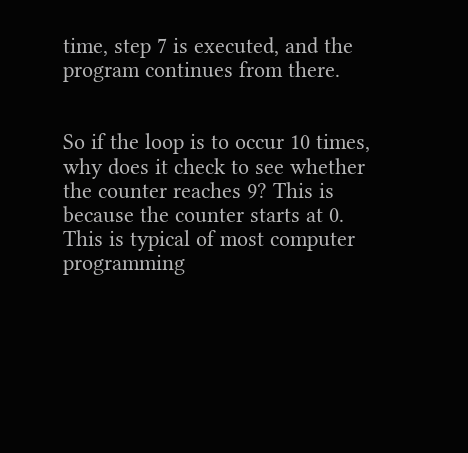time, step 7 is executed, and the program continues from there.


So if the loop is to occur 10 times, why does it check to see whether the counter reaches 9? This is because the counter starts at 0. This is typical of most computer programming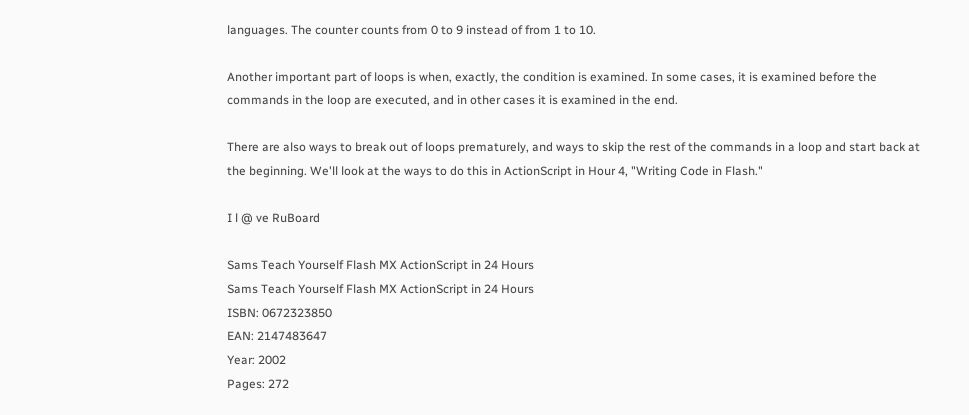languages. The counter counts from 0 to 9 instead of from 1 to 10.

Another important part of loops is when, exactly, the condition is examined. In some cases, it is examined before the commands in the loop are executed, and in other cases it is examined in the end.

There are also ways to break out of loops prematurely, and ways to skip the rest of the commands in a loop and start back at the beginning. We'll look at the ways to do this in ActionScript in Hour 4, "Writing Code in Flash."

I l @ ve RuBoard

Sams Teach Yourself Flash MX ActionScript in 24 Hours
Sams Teach Yourself Flash MX ActionScript in 24 Hours
ISBN: 0672323850
EAN: 2147483647
Year: 2002
Pages: 272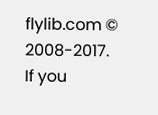flylib.com © 2008-2017.
If you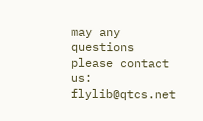may any questions please contact us: flylib@qtcs.net